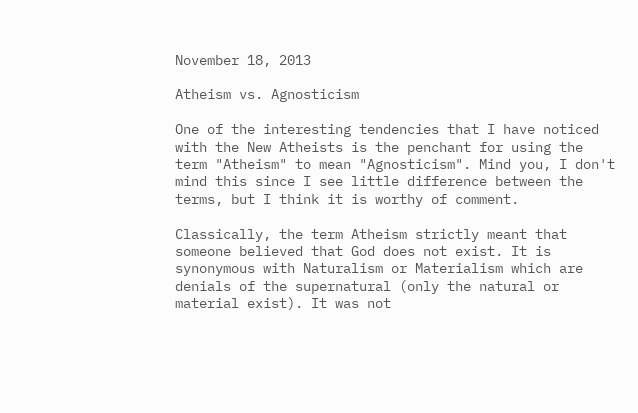November 18, 2013

Atheism vs. Agnosticism

One of the interesting tendencies that I have noticed with the New Atheists is the penchant for using the term "Atheism" to mean "Agnosticism". Mind you, I don't mind this since I see little difference between the terms, but I think it is worthy of comment.

Classically, the term Atheism strictly meant that someone believed that God does not exist. It is synonymous with Naturalism or Materialism which are denials of the supernatural (only the natural or material exist). It was not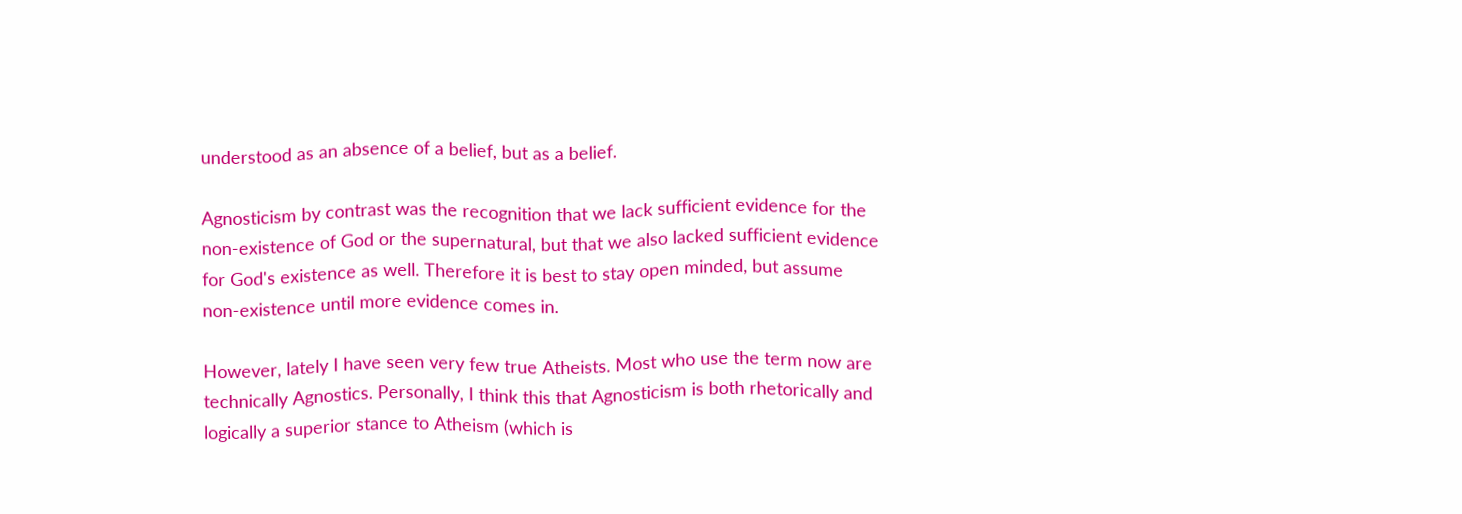understood as an absence of a belief, but as a belief.

Agnosticism by contrast was the recognition that we lack sufficient evidence for the non-existence of God or the supernatural, but that we also lacked sufficient evidence for God's existence as well. Therefore it is best to stay open minded, but assume non-existence until more evidence comes in.

However, lately I have seen very few true Atheists. Most who use the term now are technically Agnostics. Personally, I think this that Agnosticism is both rhetorically and logically a superior stance to Atheism (which is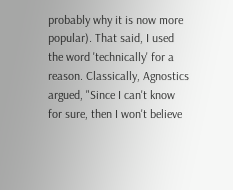probably why it is now more popular). That said, I used the word 'technically' for a reason. Classically, Agnostics argued, "Since I can't know for sure, then I won't believe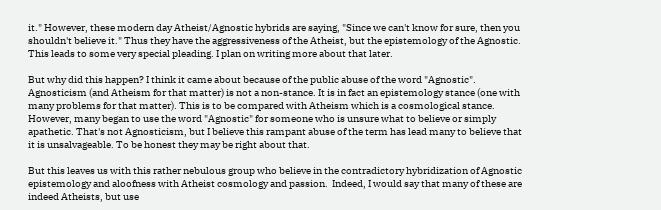it." However, these modern day Atheist/Agnostic hybrids are saying, "Since we can't know for sure, then you shouldn't believe it." Thus they have the aggressiveness of the Atheist, but the epistemology of the Agnostic. This leads to some very special pleading. I plan on writing more about that later.

But why did this happen? I think it came about because of the public abuse of the word "Agnostic". Agnosticism (and Atheism for that matter) is not a non-stance. It is in fact an epistemology stance (one with many problems for that matter). This is to be compared with Atheism which is a cosmological stance. However, many began to use the word "Agnostic" for someone who is unsure what to believe or simply apathetic. That's not Agnosticism, but I believe this rampant abuse of the term has lead many to believe that it is unsalvageable. To be honest they may be right about that.

But this leaves us with this rather nebulous group who believe in the contradictory hybridization of Agnostic epistemology and aloofness with Atheist cosmology and passion.  Indeed, I would say that many of these are indeed Atheists, but use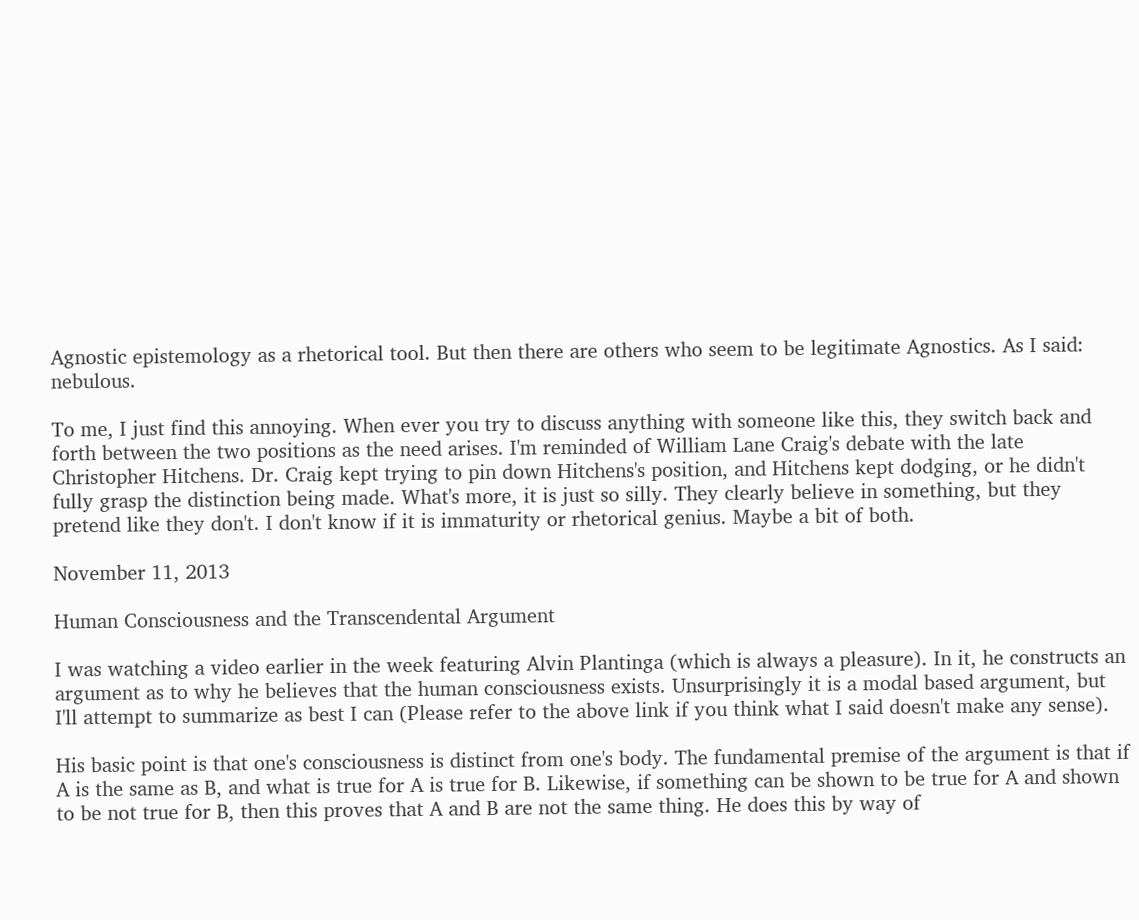Agnostic epistemology as a rhetorical tool. But then there are others who seem to be legitimate Agnostics. As I said: nebulous.

To me, I just find this annoying. When ever you try to discuss anything with someone like this, they switch back and forth between the two positions as the need arises. I'm reminded of William Lane Craig's debate with the late Christopher Hitchens. Dr. Craig kept trying to pin down Hitchens's position, and Hitchens kept dodging, or he didn't fully grasp the distinction being made. What's more, it is just so silly. They clearly believe in something, but they pretend like they don't. I don't know if it is immaturity or rhetorical genius. Maybe a bit of both.

November 11, 2013

Human Consciousness and the Transcendental Argument

I was watching a video earlier in the week featuring Alvin Plantinga (which is always a pleasure). In it, he constructs an argument as to why he believes that the human consciousness exists. Unsurprisingly it is a modal based argument, but I'll attempt to summarize as best I can (Please refer to the above link if you think what I said doesn't make any sense).

His basic point is that one's consciousness is distinct from one's body. The fundamental premise of the argument is that if A is the same as B, and what is true for A is true for B. Likewise, if something can be shown to be true for A and shown to be not true for B, then this proves that A and B are not the same thing. He does this by way of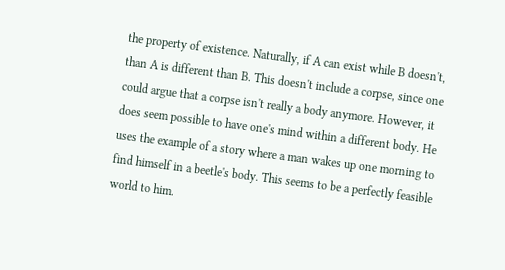the property of existence. Naturally, if A can exist while B doesn't, than A is different than B. This doesn't include a corpse, since one could argue that a corpse isn't really a body anymore. However, it does seem possible to have one's mind within a different body. He uses the example of a story where a man wakes up one morning to find himself in a beetle's body. This seems to be a perfectly feasible world to him.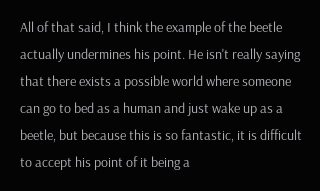All of that said, I think the example of the beetle actually undermines his point. He isn't really saying that there exists a possible world where someone can go to bed as a human and just wake up as a beetle, but because this is so fantastic, it is difficult to accept his point of it being a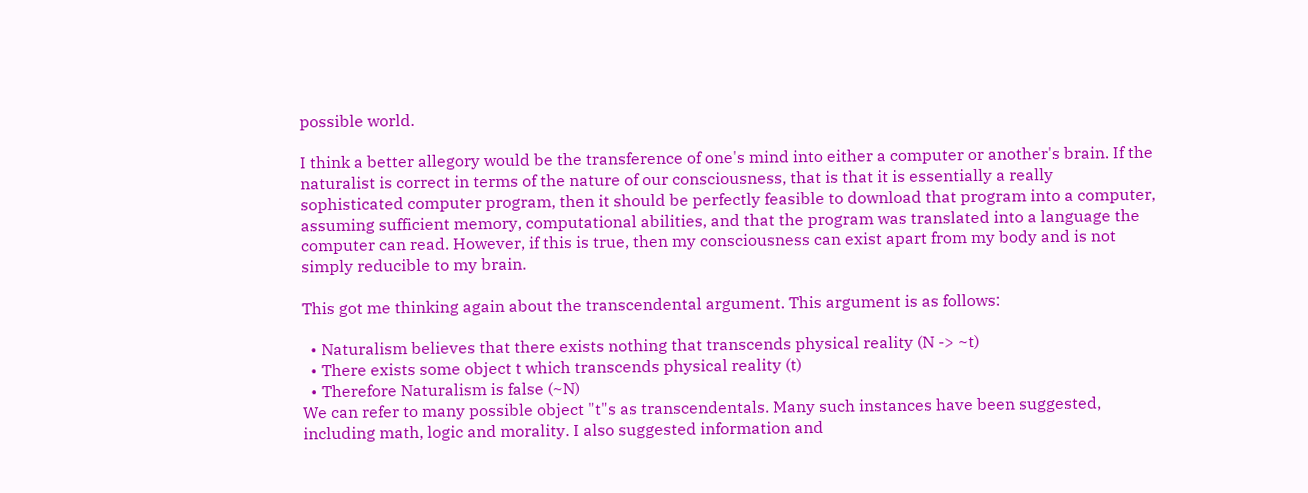possible world.

I think a better allegory would be the transference of one's mind into either a computer or another's brain. If the naturalist is correct in terms of the nature of our consciousness, that is that it is essentially a really sophisticated computer program, then it should be perfectly feasible to download that program into a computer, assuming sufficient memory, computational abilities, and that the program was translated into a language the computer can read. However, if this is true, then my consciousness can exist apart from my body and is not simply reducible to my brain.

This got me thinking again about the transcendental argument. This argument is as follows:

  • Naturalism believes that there exists nothing that transcends physical reality (N -> ~t)
  • There exists some object t which transcends physical reality (t)
  • Therefore Naturalism is false (~N)
We can refer to many possible object "t"s as transcendentals. Many such instances have been suggested, including math, logic and morality. I also suggested information and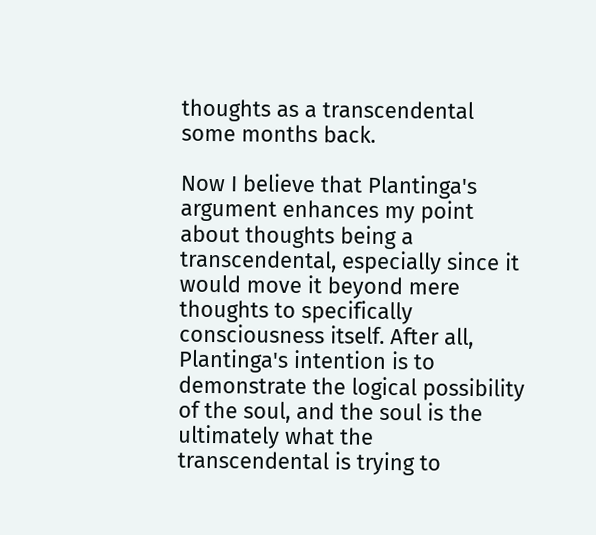thoughts as a transcendental some months back.

Now I believe that Plantinga's argument enhances my point about thoughts being a transcendental, especially since it would move it beyond mere thoughts to specifically consciousness itself. After all, Plantinga's intention is to demonstrate the logical possibility of the soul, and the soul is the ultimately what the transcendental is trying to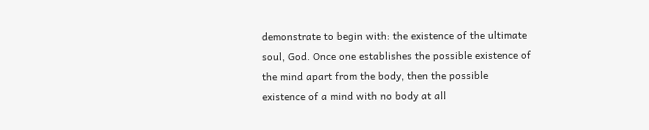demonstrate to begin with: the existence of the ultimate soul, God. Once one establishes the possible existence of the mind apart from the body, then the possible existence of a mind with no body at all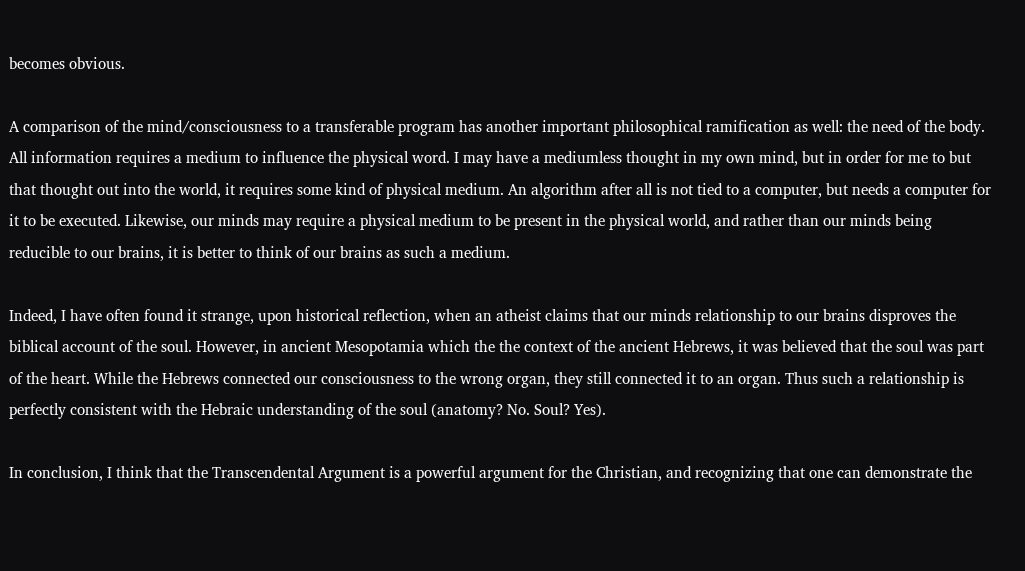becomes obvious.

A comparison of the mind/consciousness to a transferable program has another important philosophical ramification as well: the need of the body. All information requires a medium to influence the physical word. I may have a mediumless thought in my own mind, but in order for me to but that thought out into the world, it requires some kind of physical medium. An algorithm after all is not tied to a computer, but needs a computer for it to be executed. Likewise, our minds may require a physical medium to be present in the physical world, and rather than our minds being reducible to our brains, it is better to think of our brains as such a medium.

Indeed, I have often found it strange, upon historical reflection, when an atheist claims that our minds relationship to our brains disproves the biblical account of the soul. However, in ancient Mesopotamia which the the context of the ancient Hebrews, it was believed that the soul was part of the heart. While the Hebrews connected our consciousness to the wrong organ, they still connected it to an organ. Thus such a relationship is perfectly consistent with the Hebraic understanding of the soul (anatomy? No. Soul? Yes).

In conclusion, I think that the Transcendental Argument is a powerful argument for the Christian, and recognizing that one can demonstrate the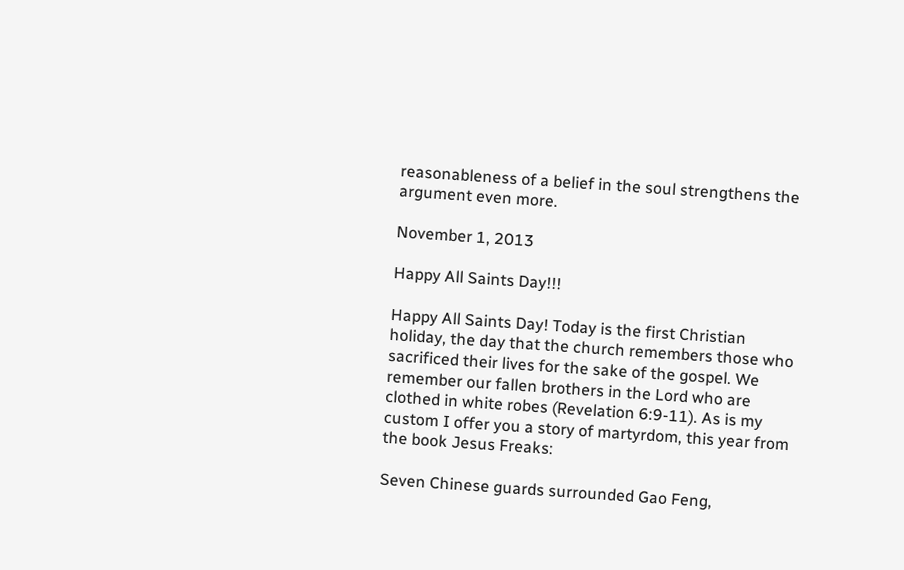reasonableness of a belief in the soul strengthens the argument even more.

November 1, 2013

Happy All Saints Day!!!

Happy All Saints Day! Today is the first Christian holiday, the day that the church remembers those who sacrificed their lives for the sake of the gospel. We remember our fallen brothers in the Lord who are clothed in white robes (Revelation 6:9-11). As is my custom I offer you a story of martyrdom, this year from the book Jesus Freaks:

Seven Chinese guards surrounded Gao Feng,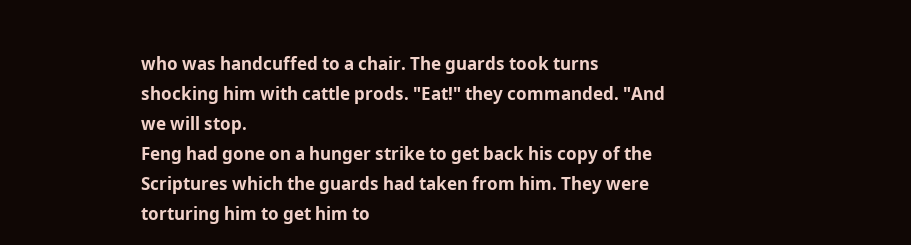who was handcuffed to a chair. The guards took turns shocking him with cattle prods. "Eat!" they commanded. "And we will stop.
Feng had gone on a hunger strike to get back his copy of the Scriptures which the guards had taken from him. They were torturing him to get him to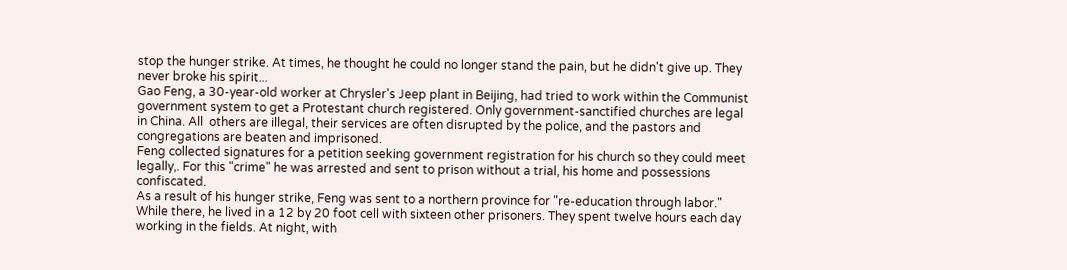stop the hunger strike. At times, he thought he could no longer stand the pain, but he didn't give up. They never broke his spirit...
Gao Feng, a 30-year-old worker at Chrysler's Jeep plant in Beijing, had tried to work within the Communist government system to get a Protestant church registered. Only government-sanctified churches are legal in China. All  others are illegal, their services are often disrupted by the police, and the pastors and congregations are beaten and imprisoned.
Feng collected signatures for a petition seeking government registration for his church so they could meet legally,. For this "crime" he was arrested and sent to prison without a trial, his home and possessions confiscated.
As a result of his hunger strike, Feng was sent to a northern province for "re-education through labor." While there, he lived in a 12 by 20 foot cell with sixteen other prisoners. They spent twelve hours each day working in the fields. At night, with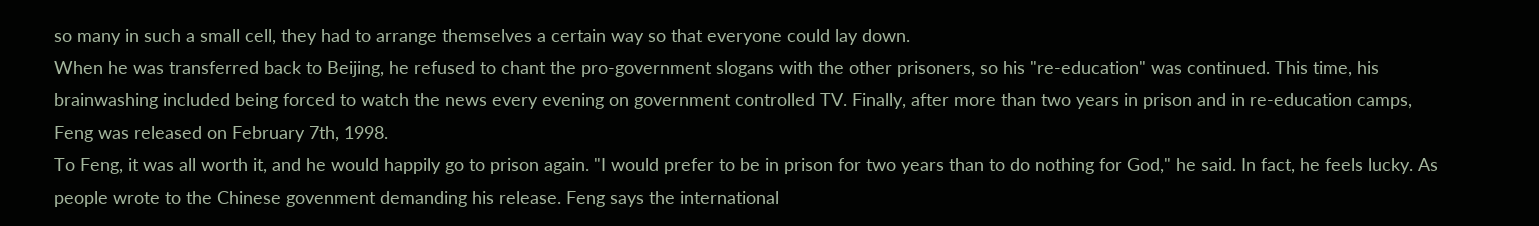so many in such a small cell, they had to arrange themselves a certain way so that everyone could lay down.
When he was transferred back to Beijing, he refused to chant the pro-government slogans with the other prisoners, so his "re-education" was continued. This time, his brainwashing included being forced to watch the news every evening on government controlled TV. Finally, after more than two years in prison and in re-education camps, Feng was released on February 7th, 1998.
To Feng, it was all worth it, and he would happily go to prison again. "I would prefer to be in prison for two years than to do nothing for God," he said. In fact, he feels lucky. As people wrote to the Chinese govenment demanding his release. Feng says the international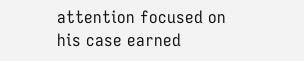attention focused on his case earned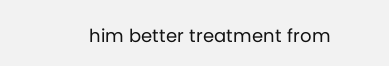him better treatment from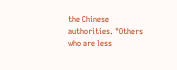the Chinese authorities. "Others who are less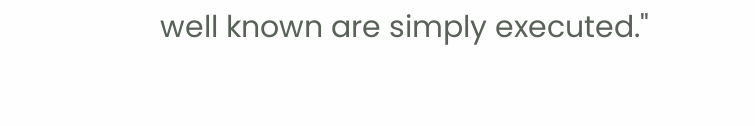well known are simply executed."